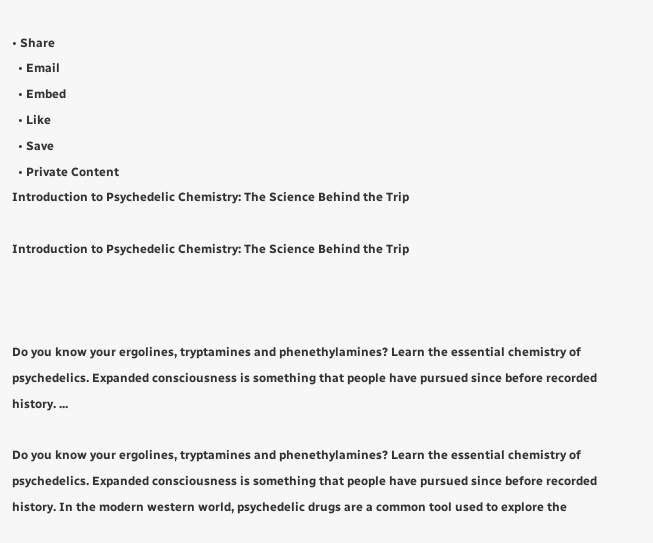• Share
  • Email
  • Embed
  • Like
  • Save
  • Private Content
Introduction to Psychedelic Chemistry: The Science Behind the Trip

Introduction to Psychedelic Chemistry: The Science Behind the Trip



Do you know your ergolines, tryptamines and phenethylamines? Learn the essential chemistry of psychedelics. Expanded consciousness is something that people have pursued since before recorded history. ...

Do you know your ergolines, tryptamines and phenethylamines? Learn the essential chemistry of psychedelics. Expanded consciousness is something that people have pursued since before recorded history. In the modern western world, psychedelic drugs are a common tool used to explore the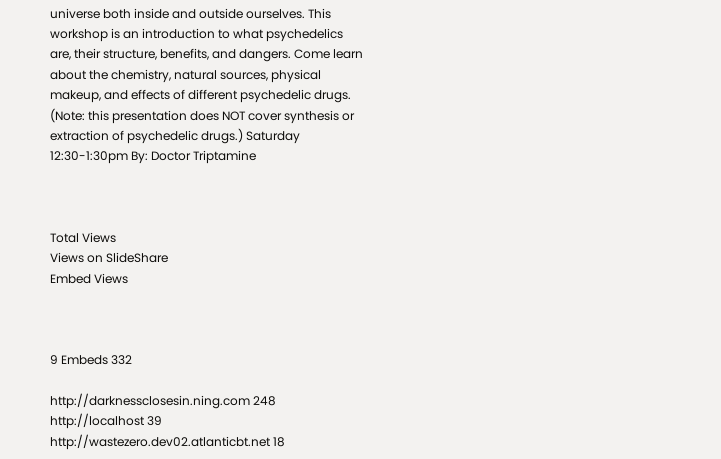universe both inside and outside ourselves. This workshop is an introduction to what psychedelics are, their structure, benefits, and dangers. Come learn about the chemistry, natural sources, physical makeup, and effects of different psychedelic drugs. (Note: this presentation does NOT cover synthesis or extraction of psychedelic drugs.) Saturday 12:30-1:30pm By: Doctor Triptamine



Total Views
Views on SlideShare
Embed Views



9 Embeds 332

http://darknessclosesin.ning.com 248
http://localhost 39
http://wastezero.dev02.atlanticbt.net 18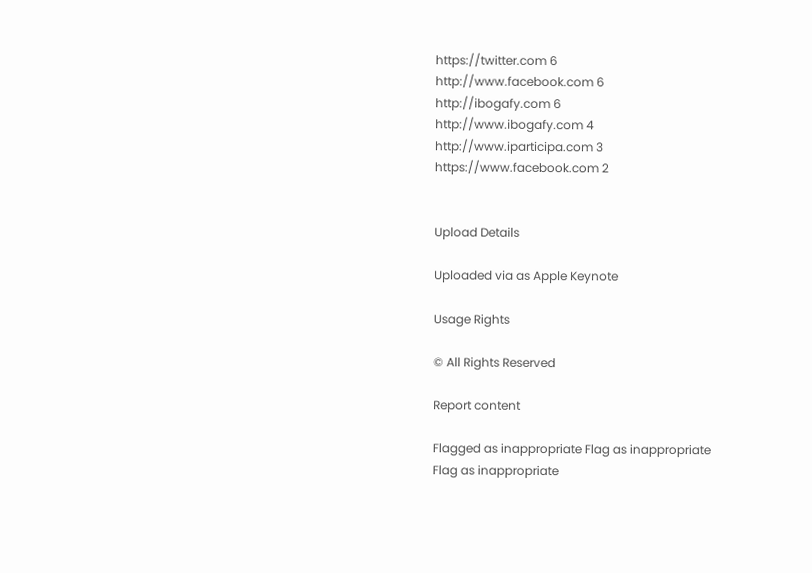https://twitter.com 6
http://www.facebook.com 6
http://ibogafy.com 6
http://www.ibogafy.com 4
http://www.iparticipa.com 3
https://www.facebook.com 2


Upload Details

Uploaded via as Apple Keynote

Usage Rights

© All Rights Reserved

Report content

Flagged as inappropriate Flag as inappropriate
Flag as inappropriate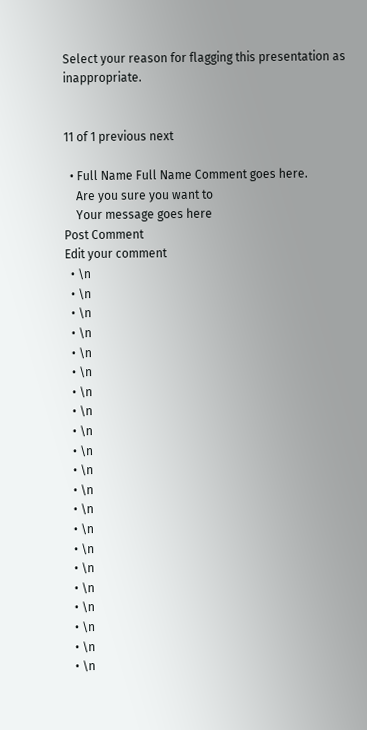Select your reason for flagging this presentation as inappropriate.


11 of 1 previous next

  • Full Name Full Name Comment goes here.
    Are you sure you want to
    Your message goes here
Post Comment
Edit your comment
  • \n
  • \n
  • \n
  • \n
  • \n
  • \n
  • \n
  • \n
  • \n
  • \n
  • \n
  • \n
  • \n
  • \n
  • \n
  • \n
  • \n
  • \n
  • \n
  • \n
  • \n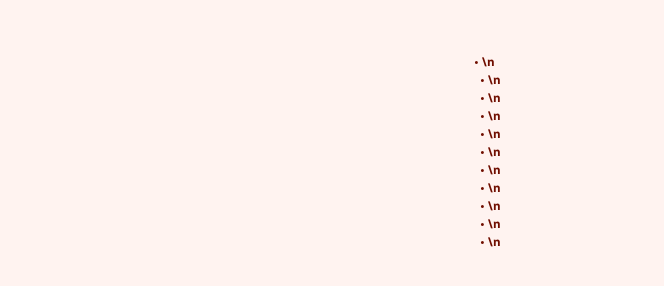• \n
  • \n
  • \n
  • \n
  • \n
  • \n
  • \n
  • \n
  • \n
  • \n
  • \n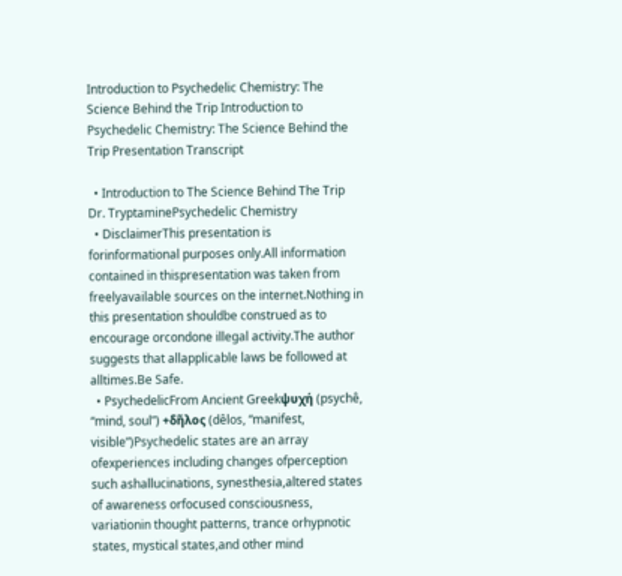Introduction to Psychedelic Chemistry: The Science Behind the Trip Introduction to Psychedelic Chemistry: The Science Behind the Trip Presentation Transcript

  • Introduction to The Science Behind The Trip Dr. TryptaminePsychedelic Chemistry
  • DisclaimerThis presentation is forinformational purposes only.All information contained in thispresentation was taken from freelyavailable sources on the internet.Nothing in this presentation shouldbe construed as to encourage orcondone illegal activity.The author suggests that allapplicable laws be followed at alltimes.Be Safe.
  • PsychedelicFrom Ancient Greekψυχή (psychê, “mind, soul”) +δῆλος (dêlos, “manifest, visible”)Psychedelic states are an array ofexperiences including changes ofperception such ashallucinations, synesthesia,altered states of awareness orfocused consciousness, variationin thought patterns, trance orhypnotic states, mystical states,and other mind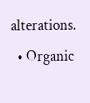alterations.
  • Organic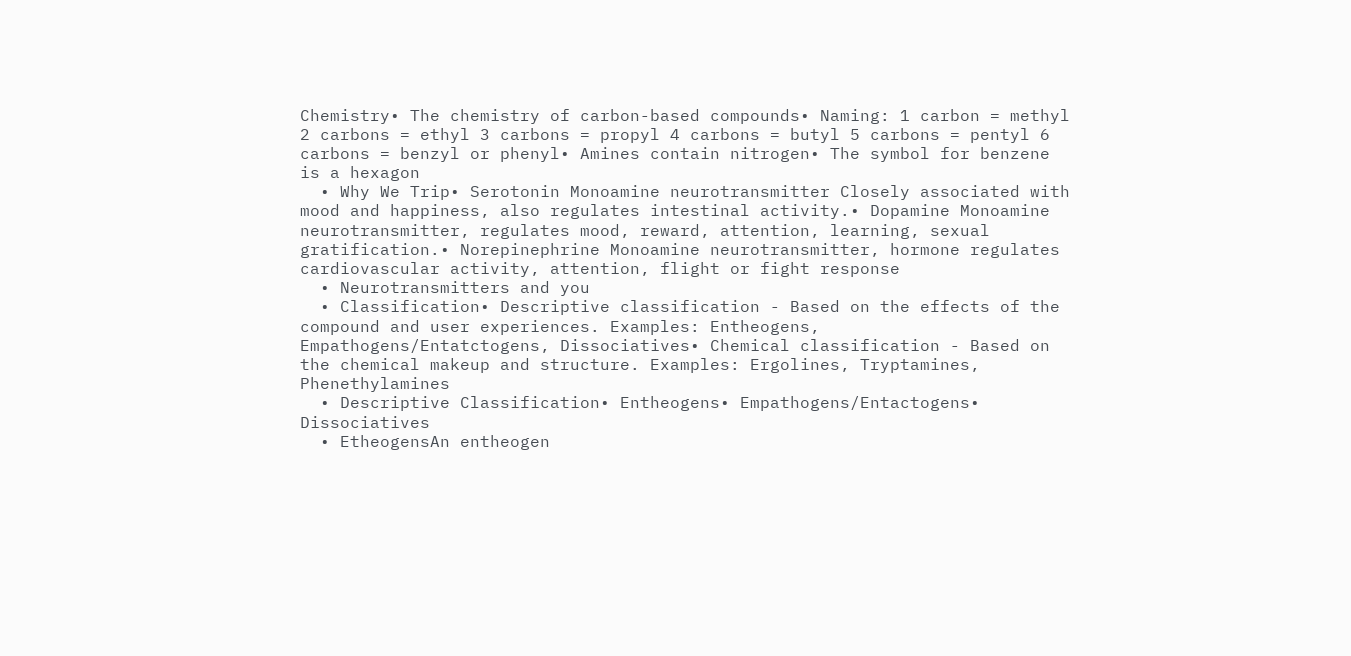Chemistry• The chemistry of carbon-based compounds• Naming: 1 carbon = methyl 2 carbons = ethyl 3 carbons = propyl 4 carbons = butyl 5 carbons = pentyl 6 carbons = benzyl or phenyl• Amines contain nitrogen• The symbol for benzene is a hexagon
  • Why We Trip• Serotonin Monoamine neurotransmitter Closely associated with mood and happiness, also regulates intestinal activity.• Dopamine Monoamine neurotransmitter, regulates mood, reward, attention, learning, sexual gratification.• Norepinephrine Monoamine neurotransmitter, hormone regulates cardiovascular activity, attention, flight or fight response
  • Neurotransmitters and you
  • Classification• Descriptive classification - Based on the effects of the compound and user experiences. Examples: Entheogens, Empathogens/Entatctogens, Dissociatives• Chemical classification - Based on the chemical makeup and structure. Examples: Ergolines, Tryptamines, Phenethylamines
  • Descriptive Classification• Entheogens• Empathogens/Entactogens• Dissociatives
  • EtheogensAn entheogen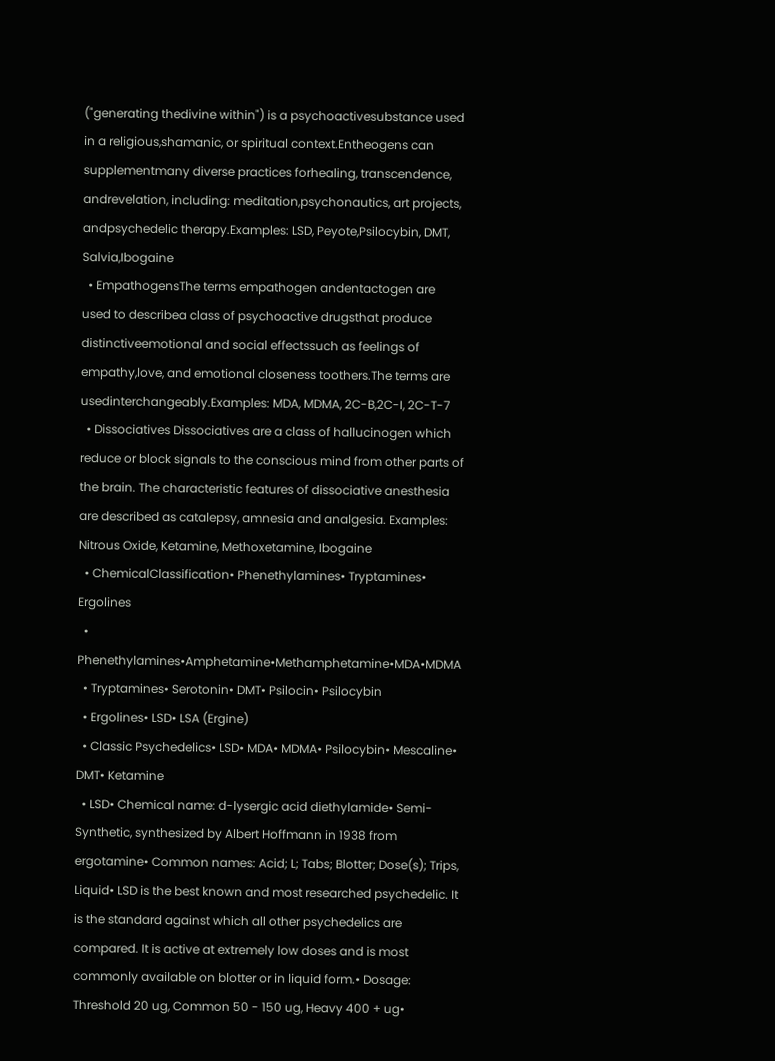("generating thedivine within") is a psychoactivesubstance used in a religious,shamanic, or spiritual context.Entheogens can supplementmany diverse practices forhealing, transcendence, andrevelation, including: meditation,psychonautics, art projects, andpsychedelic therapy.Examples: LSD, Peyote,Psilocybin, DMT, Salvia,Ibogaine
  • EmpathogensThe terms empathogen andentactogen are used to describea class of psychoactive drugsthat produce distinctiveemotional and social effectssuch as feelings of empathy,love, and emotional closeness toothers.The terms are usedinterchangeably.Examples: MDA, MDMA, 2C-B,2C-I, 2C-T-7
  • Dissociatives Dissociatives are a class of hallucinogen which reduce or block signals to the conscious mind from other parts of the brain. The characteristic features of dissociative anesthesia are described as catalepsy, amnesia and analgesia. Examples: Nitrous Oxide, Ketamine, Methoxetamine, Ibogaine
  • ChemicalClassification• Phenethylamines• Tryptamines• Ergolines
  • Phenethylamines•Amphetamine•Methamphetamine•MDA•MDMA
  • Tryptamines• Serotonin• DMT• Psilocin• Psilocybin
  • Ergolines• LSD• LSA (Ergine)
  • Classic Psychedelics• LSD• MDA• MDMA• Psilocybin• Mescaline• DMT• Ketamine
  • LSD• Chemical name: d-lysergic acid diethylamide• Semi-Synthetic, synthesized by Albert Hoffmann in 1938 from ergotamine• Common names: Acid; L; Tabs; Blotter; Dose(s); Trips, Liquid• LSD is the best known and most researched psychedelic. It is the standard against which all other psychedelics are compared. It is active at extremely low doses and is most commonly available on blotter or in liquid form.• Dosage: Threshold 20 ug, Common 50 - 150 ug, Heavy 400 + ug•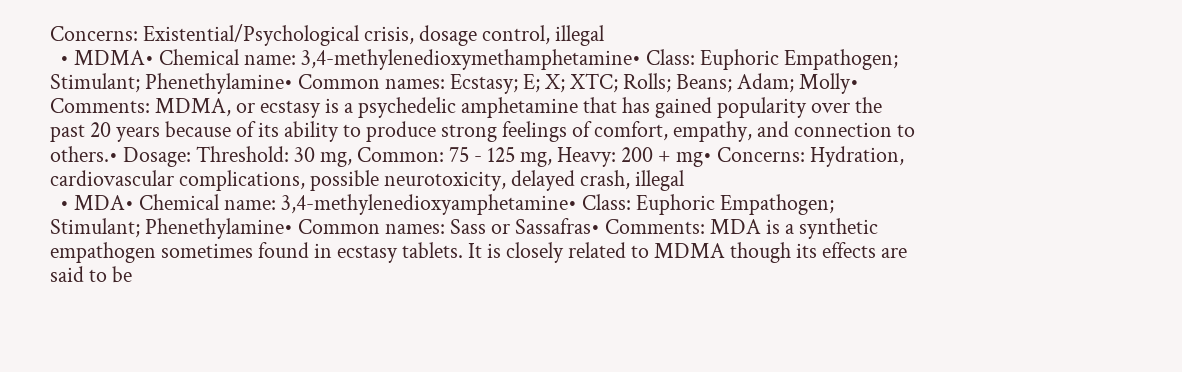Concerns: Existential/Psychological crisis, dosage control, illegal
  • MDMA• Chemical name: 3,4-methylenedioxymethamphetamine• Class: Euphoric Empathogen; Stimulant; Phenethylamine• Common names: Ecstasy; E; X; XTC; Rolls; Beans; Adam; Molly• Comments: MDMA, or ecstasy is a psychedelic amphetamine that has gained popularity over the past 20 years because of its ability to produce strong feelings of comfort, empathy, and connection to others.• Dosage: Threshold: 30 mg, Common: 75 - 125 mg, Heavy: 200 + mg• Concerns: Hydration, cardiovascular complications, possible neurotoxicity, delayed crash, illegal
  • MDA• Chemical name: 3,4-methylenedioxyamphetamine• Class: Euphoric Empathogen; Stimulant; Phenethylamine• Common names: Sass or Sassafras• Comments: MDA is a synthetic empathogen sometimes found in ecstasy tablets. It is closely related to MDMA though its effects are said to be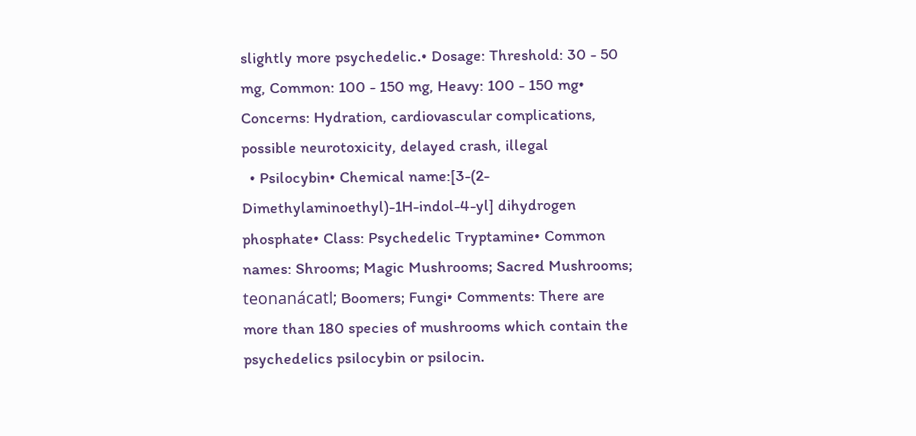slightly more psychedelic.• Dosage: Threshold: 30 - 50 mg, Common: 100 - 150 mg, Heavy: 100 - 150 mg• Concerns: Hydration, cardiovascular complications, possible neurotoxicity, delayed crash, illegal
  • Psilocybin• Chemical name:[3-(2-Dimethylaminoethyl)-1H-indol-4-yl] dihydrogen phosphate• Class: Psychedelic Tryptamine• Common names: Shrooms; Magic Mushrooms; Sacred Mushrooms; teonanácatl; Boomers; Fungi• Comments: There are more than 180 species of mushrooms which contain the psychedelics psilocybin or psilocin.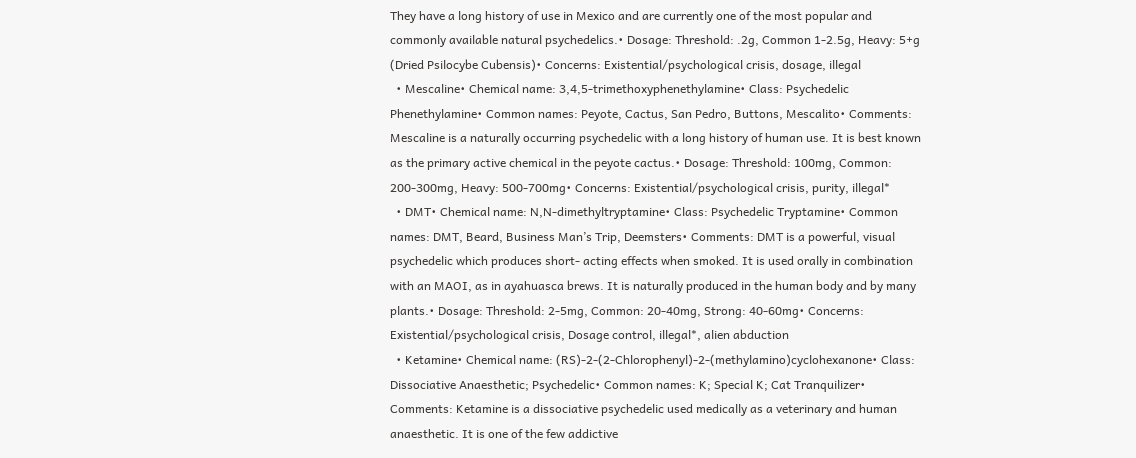They have a long history of use in Mexico and are currently one of the most popular and commonly available natural psychedelics.• Dosage: Threshold: .2g, Common 1-2.5g, Heavy: 5+g (Dried Psilocybe Cubensis)• Concerns: Existential/psychological crisis, dosage, illegal
  • Mescaline• Chemical name: 3,4,5-trimethoxyphenethylamine• Class: Psychedelic Phenethylamine• Common names: Peyote, Cactus, San Pedro, Buttons, Mescalito• Comments: Mescaline is a naturally occurring psychedelic with a long history of human use. It is best known as the primary active chemical in the peyote cactus.• Dosage: Threshold: 100mg, Common: 200-300mg, Heavy: 500-700mg• Concerns: Existential/psychological crisis, purity, illegal*
  • DMT• Chemical name: N,N-dimethyltryptamine• Class: Psychedelic Tryptamine• Common names: DMT, Beard, Business Man’s Trip, Deemsters• Comments: DMT is a powerful, visual psychedelic which produces short- acting effects when smoked. It is used orally in combination with an MAOI, as in ayahuasca brews. It is naturally produced in the human body and by many plants.• Dosage: Threshold: 2-5mg, Common: 20-40mg, Strong: 40-60mg• Concerns: Existential/psychological crisis, Dosage control, illegal*, alien abduction
  • Ketamine• Chemical name: (RS)-2-(2-Chlorophenyl)-2-(methylamino)cyclohexanone• Class: Dissociative Anaesthetic; Psychedelic• Common names: K; Special K; Cat Tranquilizer• Comments: Ketamine is a dissociative psychedelic used medically as a veterinary and human anaesthetic. It is one of the few addictive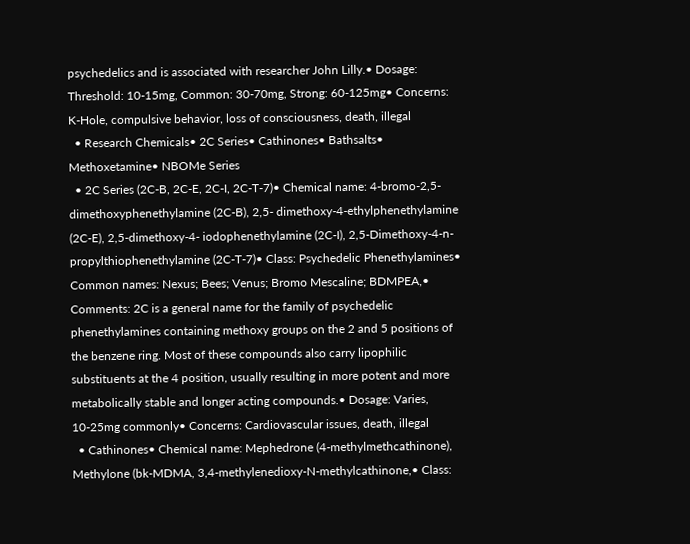psychedelics and is associated with researcher John Lilly.• Dosage: Threshold: 10-15mg, Common: 30-70mg, Strong: 60-125mg• Concerns: K-Hole, compulsive behavior, loss of consciousness, death, illegal
  • Research Chemicals• 2C Series• Cathinones• Bathsalts• Methoxetamine• NBOMe Series
  • 2C Series (2C-B, 2C-E, 2C-I, 2C-T-7)• Chemical name: 4-bromo-2,5-dimethoxyphenethylamine (2C-B), 2,5- dimethoxy-4-ethylphenethylamine (2C-E), 2,5-dimethoxy-4- iodophenethylamine (2C-I), 2,5-Dimethoxy-4-n-propylthiophenethylamine (2C-T-7)• Class: Psychedelic Phenethylamines• Common names: Nexus; Bees; Venus; Bromo Mescaline; BDMPEA,• Comments: 2C is a general name for the family of psychedelic phenethylamines containing methoxy groups on the 2 and 5 positions of the benzene ring. Most of these compounds also carry lipophilic substituents at the 4 position, usually resulting in more potent and more metabolically stable and longer acting compounds.• Dosage: Varies, 10-25mg commonly• Concerns: Cardiovascular issues, death, illegal
  • Cathinones• Chemical name: Mephedrone (4-methylmethcathinone), Methylone (bk-MDMA, 3,4-methylenedioxy-N-methylcathinone,• Class: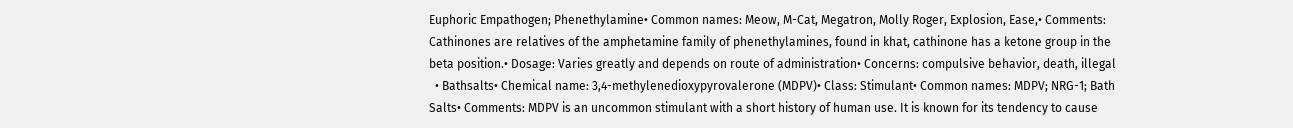Euphoric Empathogen; Phenethylamine• Common names: Meow, M-Cat, Megatron, Molly Roger, Explosion, Ease,• Comments: Cathinones are relatives of the amphetamine family of phenethylamines, found in khat, cathinone has a ketone group in the beta position.• Dosage: Varies greatly and depends on route of administration• Concerns: compulsive behavior, death, illegal
  • Bathsalts• Chemical name: 3,4-methylenedioxypyrovalerone (MDPV)• Class: Stimulant• Common names: MDPV; NRG-1; Bath Salts• Comments: MDPV is an uncommon stimulant with a short history of human use. It is known for its tendency to cause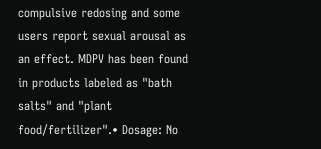compulsive redosing and some users report sexual arousal as an effect. MDPV has been found in products labeled as "bath salts" and "plant food/fertilizer".• Dosage: No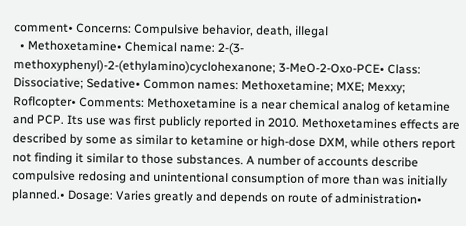comment• Concerns: Compulsive behavior, death, illegal
  • Methoxetamine• Chemical name: 2-(3-methoxyphenyl)-2-(ethylamino)cyclohexanone; 3-MeO-2-Oxo-PCE• Class: Dissociative; Sedative• Common names: Methoxetamine; MXE; Mexxy; Roflcopter• Comments: Methoxetamine is a near chemical analog of ketamine and PCP. Its use was first publicly reported in 2010. Methoxetamines effects are described by some as similar to ketamine or high-dose DXM, while others report not finding it similar to those substances. A number of accounts describe compulsive redosing and unintentional consumption of more than was initially planned.• Dosage: Varies greatly and depends on route of administration•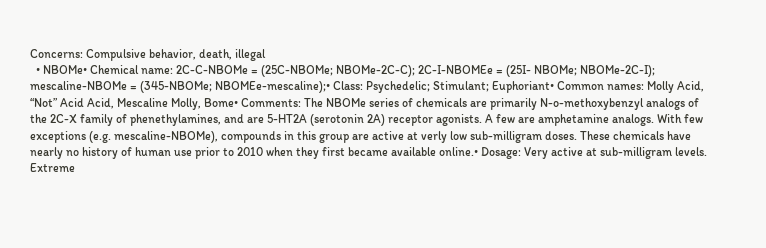Concerns: Compulsive behavior, death, illegal
  • NBOMe• Chemical name: 2C-C-NBOMe = (25C-NBOMe; NBOMe-2C-C); 2C-I-NBOMEe = (25I- NBOMe; NBOMe-2C-I); mescaline-NBOMe = (345-NBOMe; NBOMEe-mescaline);• Class: Psychedelic; Stimulant; Euphoriant• Common names: Molly Acid, “Not” Acid Acid, Mescaline Molly, Bome• Comments: The NBOMe series of chemicals are primarily N-o-methoxybenzyl analogs of the 2C-X family of phenethylamines, and are 5-HT2A (serotonin 2A) receptor agonists. A few are amphetamine analogs. With few exceptions (e.g. mescaline-NBOMe), compounds in this group are active at verly low sub-milligram doses. These chemicals have nearly no history of human use prior to 2010 when they first became available online.• Dosage: Very active at sub-milligram levels. Extreme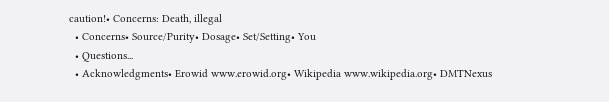caution!• Concerns: Death, illegal
  • Concerns• Source/Purity• Dosage• Set/Setting• You
  • Questions...
  • Acknowledgments• Erowid www.erowid.org• Wikipedia www.wikipedia.org• DMTNexus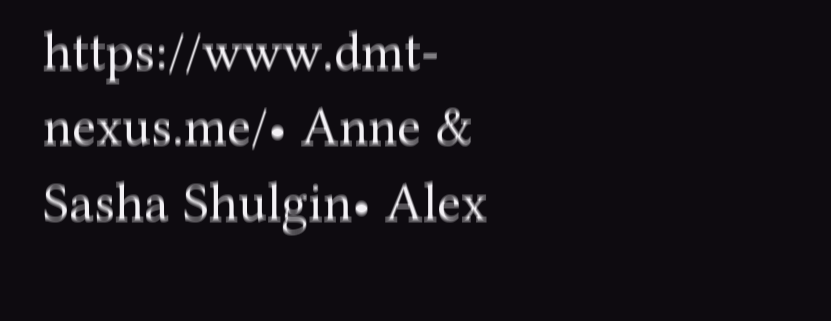https://www.dmt-nexus.me/• Anne & Sasha Shulgin• Alex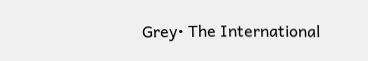Grey• The International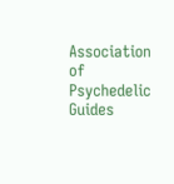Association of Psychedelic Guides